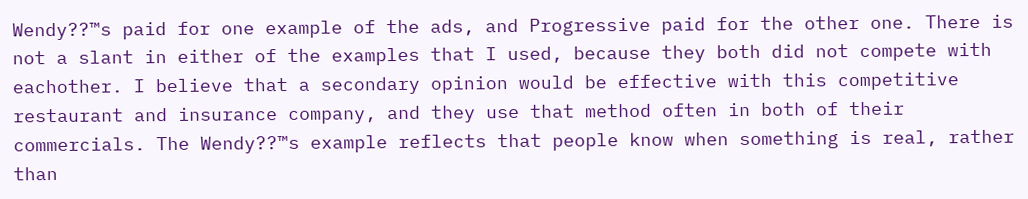Wendy??™s paid for one example of the ads, and Progressive paid for the other one. There is not a slant in either of the examples that I used, because they both did not compete with eachother. I believe that a secondary opinion would be effective with this competitive restaurant and insurance company, and they use that method often in both of their commercials. The Wendy??™s example reflects that people know when something is real, rather than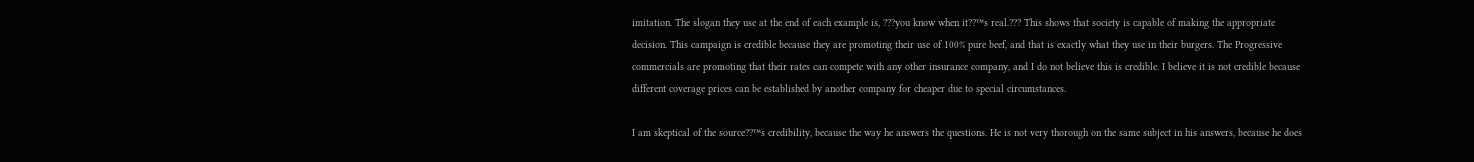imitation. The slogan they use at the end of each example is, ???you know when it??™s real.??? This shows that society is capable of making the appropriate decision. This campaign is credible because they are promoting their use of 100% pure beef, and that is exactly what they use in their burgers. The Progressive commercials are promoting that their rates can compete with any other insurance company, and I do not believe this is credible. I believe it is not credible because different coverage prices can be established by another company for cheaper due to special circumstances.

I am skeptical of the source??™s credibility, because the way he answers the questions. He is not very thorough on the same subject in his answers, because he does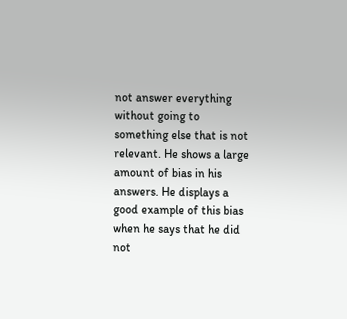not answer everything without going to something else that is not relevant. He shows a large amount of bias in his answers. He displays a good example of this bias when he says that he did not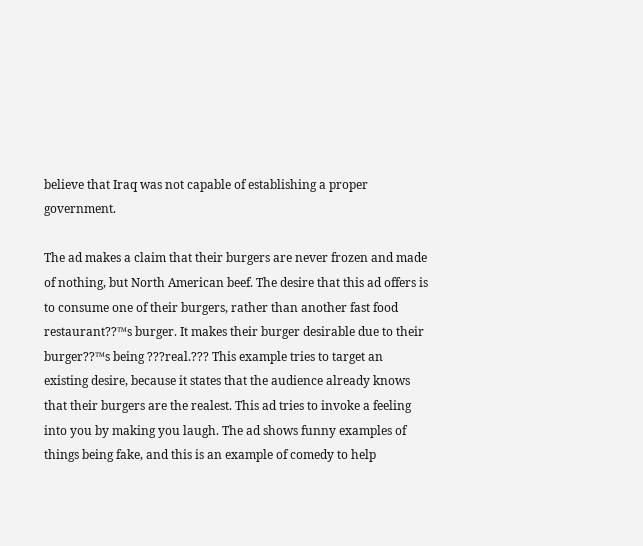believe that Iraq was not capable of establishing a proper government.

The ad makes a claim that their burgers are never frozen and made of nothing, but North American beef. The desire that this ad offers is to consume one of their burgers, rather than another fast food restaurant??™s burger. It makes their burger desirable due to their burger??™s being ???real.??? This example tries to target an existing desire, because it states that the audience already knows that their burgers are the realest. This ad tries to invoke a feeling into you by making you laugh. The ad shows funny examples of things being fake, and this is an example of comedy to help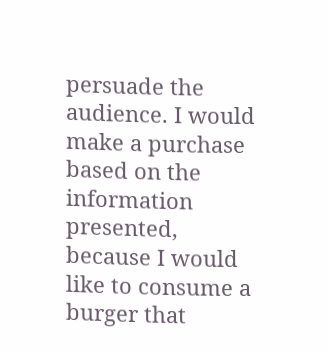persuade the audience. I would make a purchase based on the information presented, because I would like to consume a burger that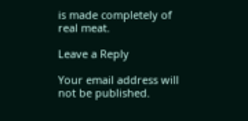is made completely of real meat.

Leave a Reply

Your email address will not be published.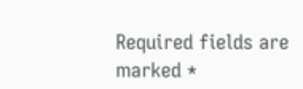Required fields are marked *